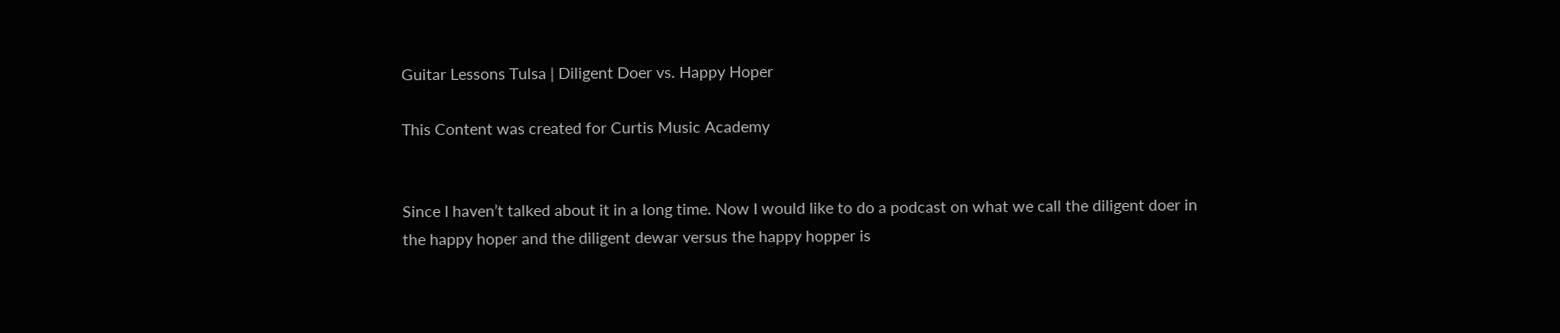Guitar Lessons Tulsa | Diligent Doer vs. Happy Hoper

This Content was created for Curtis Music Academy


Since I haven’t talked about it in a long time. Now I would like to do a podcast on what we call the diligent doer in the happy hoper and the diligent dewar versus the happy hopper is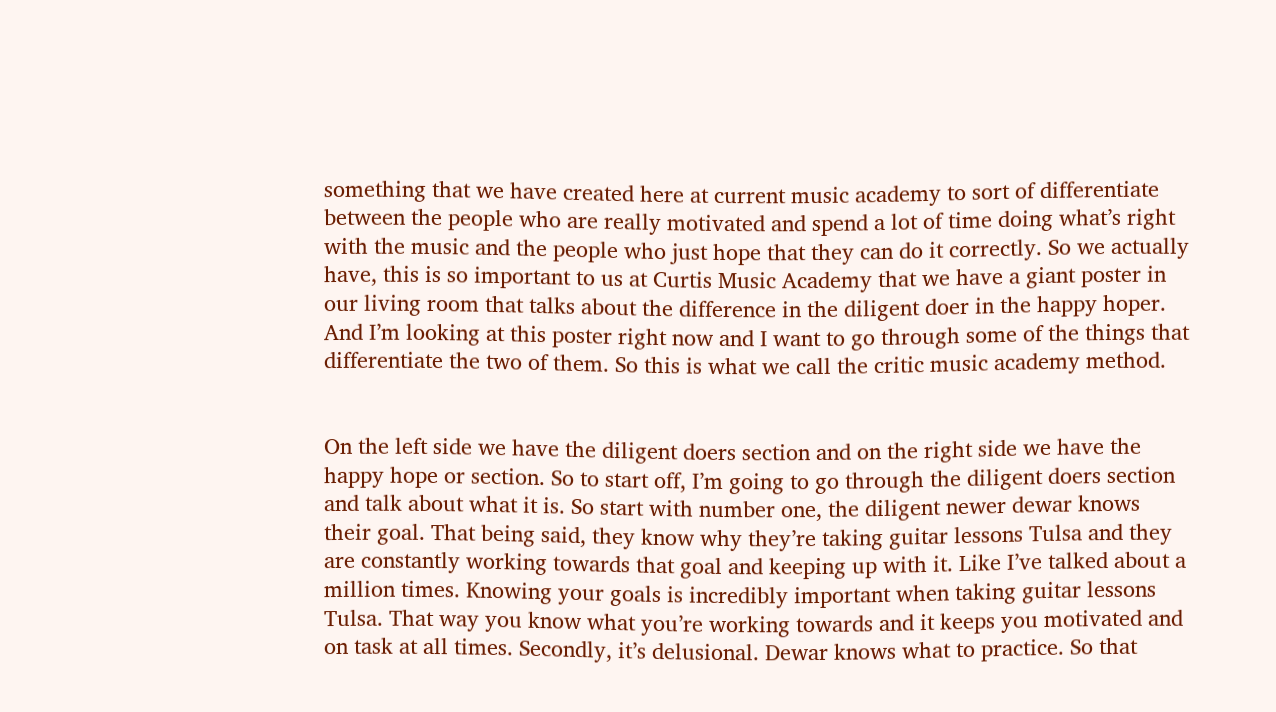something that we have created here at current music academy to sort of differentiate between the people who are really motivated and spend a lot of time doing what’s right with the music and the people who just hope that they can do it correctly. So we actually have, this is so important to us at Curtis Music Academy that we have a giant poster in our living room that talks about the difference in the diligent doer in the happy hoper. And I’m looking at this poster right now and I want to go through some of the things that differentiate the two of them. So this is what we call the critic music academy method.


On the left side we have the diligent doers section and on the right side we have the happy hope or section. So to start off, I’m going to go through the diligent doers section and talk about what it is. So start with number one, the diligent newer dewar knows their goal. That being said, they know why they’re taking guitar lessons Tulsa and they are constantly working towards that goal and keeping up with it. Like I’ve talked about a million times. Knowing your goals is incredibly important when taking guitar lessons Tulsa. That way you know what you’re working towards and it keeps you motivated and on task at all times. Secondly, it’s delusional. Dewar knows what to practice. So that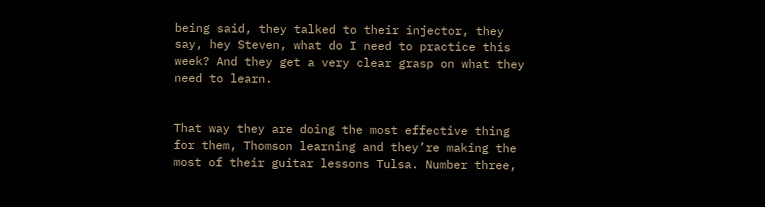being said, they talked to their injector, they say, hey Steven, what do I need to practice this week? And they get a very clear grasp on what they need to learn.


That way they are doing the most effective thing for them, Thomson learning and they’re making the most of their guitar lessons Tulsa. Number three,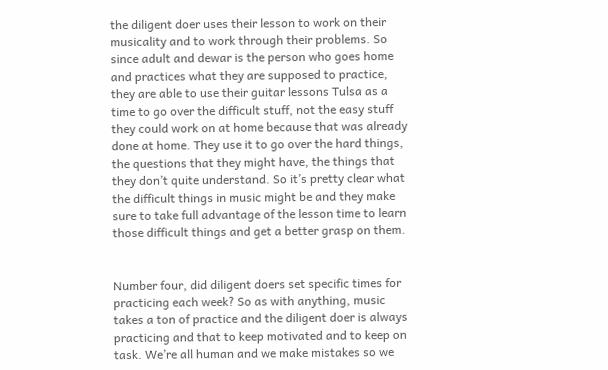the diligent doer uses their lesson to work on their musicality and to work through their problems. So since adult and dewar is the person who goes home and practices what they are supposed to practice, they are able to use their guitar lessons Tulsa as a time to go over the difficult stuff, not the easy stuff they could work on at home because that was already done at home. They use it to go over the hard things, the questions that they might have, the things that they don’t quite understand. So it’s pretty clear what the difficult things in music might be and they make sure to take full advantage of the lesson time to learn those difficult things and get a better grasp on them.


Number four, did diligent doers set specific times for practicing each week? So as with anything, music takes a ton of practice and the diligent doer is always practicing and that to keep motivated and to keep on task. We’re all human and we make mistakes so we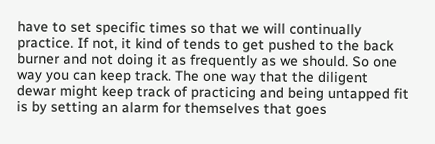have to set specific times so that we will continually practice. If not, it kind of tends to get pushed to the back burner and not doing it as frequently as we should. So one way you can keep track. The one way that the diligent dewar might keep track of practicing and being untapped fit is by setting an alarm for themselves that goes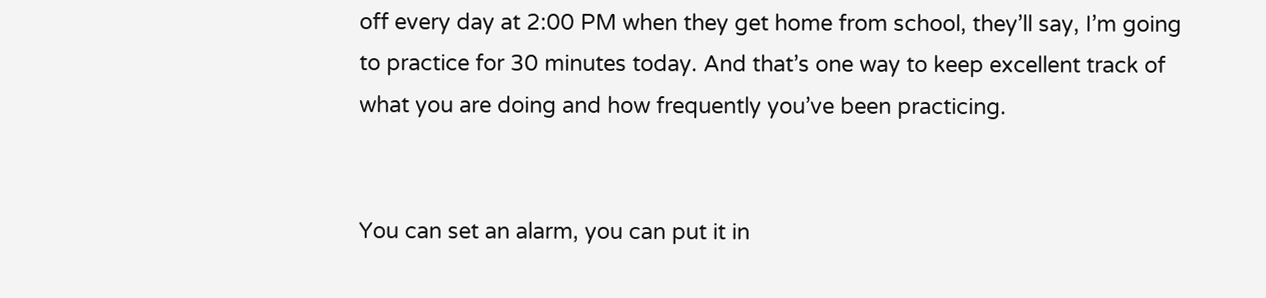off every day at 2:00 PM when they get home from school, they’ll say, I’m going to practice for 30 minutes today. And that’s one way to keep excellent track of what you are doing and how frequently you’ve been practicing.


You can set an alarm, you can put it in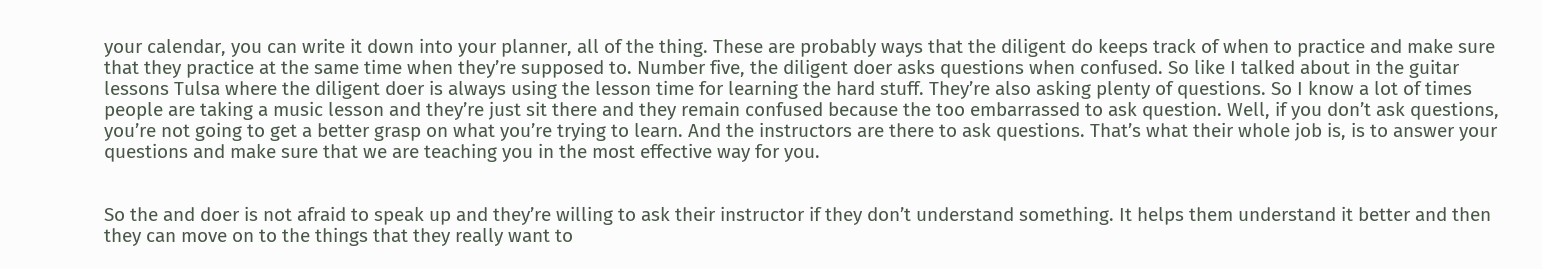your calendar, you can write it down into your planner, all of the thing. These are probably ways that the diligent do keeps track of when to practice and make sure that they practice at the same time when they’re supposed to. Number five, the diligent doer asks questions when confused. So like I talked about in the guitar lessons Tulsa where the diligent doer is always using the lesson time for learning the hard stuff. They’re also asking plenty of questions. So I know a lot of times people are taking a music lesson and they’re just sit there and they remain confused because the too embarrassed to ask question. Well, if you don’t ask questions, you’re not going to get a better grasp on what you’re trying to learn. And the instructors are there to ask questions. That’s what their whole job is, is to answer your questions and make sure that we are teaching you in the most effective way for you.


So the and doer is not afraid to speak up and they’re willing to ask their instructor if they don’t understand something. It helps them understand it better and then they can move on to the things that they really want to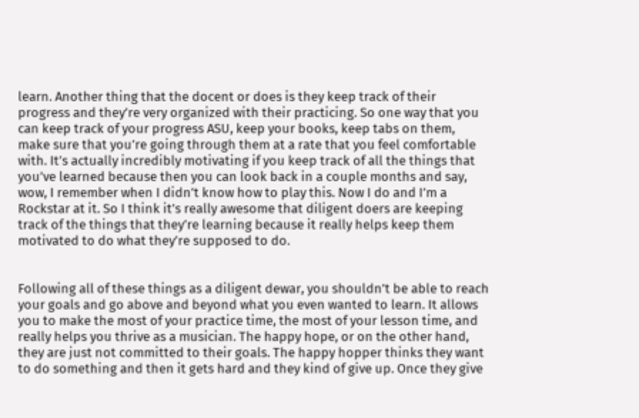learn. Another thing that the docent or does is they keep track of their progress and they’re very organized with their practicing. So one way that you can keep track of your progress ASU, keep your books, keep tabs on them, make sure that you’re going through them at a rate that you feel comfortable with. It’s actually incredibly motivating if you keep track of all the things that you’ve learned because then you can look back in a couple months and say, wow, I remember when I didn’t know how to play this. Now I do and I’m a Rockstar at it. So I think it’s really awesome that diligent doers are keeping track of the things that they’re learning because it really helps keep them motivated to do what they’re supposed to do.


Following all of these things as a diligent dewar, you shouldn’t be able to reach your goals and go above and beyond what you even wanted to learn. It allows you to make the most of your practice time, the most of your lesson time, and really helps you thrive as a musician. The happy hope, or on the other hand, they are just not committed to their goals. The happy hopper thinks they want to do something and then it gets hard and they kind of give up. Once they give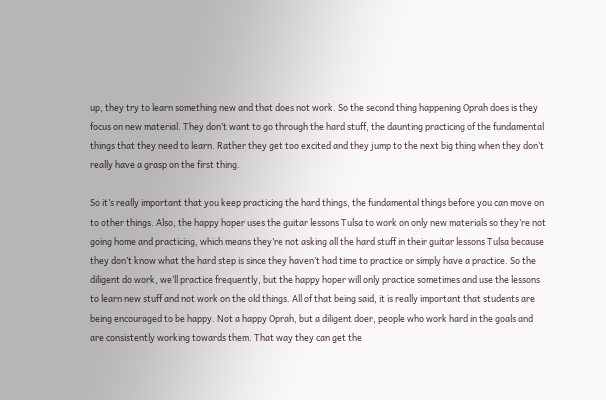up, they try to learn something new and that does not work. So the second thing happening Oprah does is they focus on new material. They don’t want to go through the hard stuff, the daunting practicing of the fundamental things that they need to learn. Rather they get too excited and they jump to the next big thing when they don’t really have a grasp on the first thing.

So it’s really important that you keep practicing the hard things, the fundamental things before you can move on to other things. Also, the happy hoper uses the guitar lessons Tulsa to work on only new materials so they’re not going home and practicing, which means they’re not asking all the hard stuff in their guitar lessons Tulsa because they don’t know what the hard step is since they haven’t had time to practice or simply have a practice. So the diligent do work, we’ll practice frequently, but the happy hoper will only practice sometimes and use the lessons to learn new stuff and not work on the old things. All of that being said, it is really important that students are being encouraged to be happy. Not a happy Oprah, but a diligent doer, people who work hard in the goals and are consistently working towards them. That way they can get the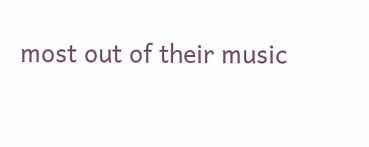most out of their music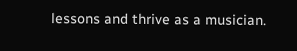lessons and thrive as a musician.